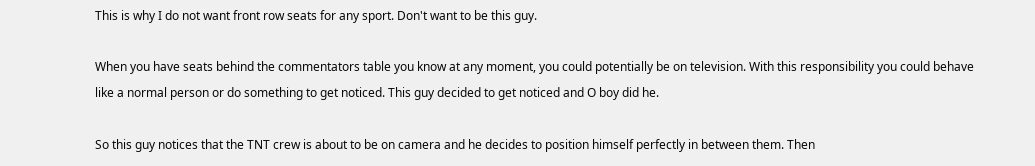This is why I do not want front row seats for any sport. Don't want to be this guy.

When you have seats behind the commentators table you know at any moment, you could potentially be on television. With this responsibility you could behave like a normal person or do something to get noticed. This guy decided to get noticed and O boy did he.

So this guy notices that the TNT crew is about to be on camera and he decides to position himself perfectly in between them. Then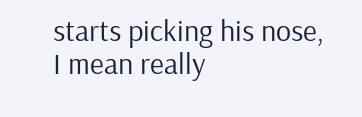starts picking his nose, I mean really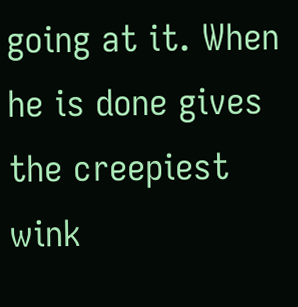going at it. When he is done gives the creepiest wink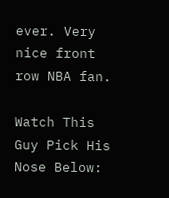ever. Very nice front row NBA fan.

Watch This Guy Pick His Nose Below: